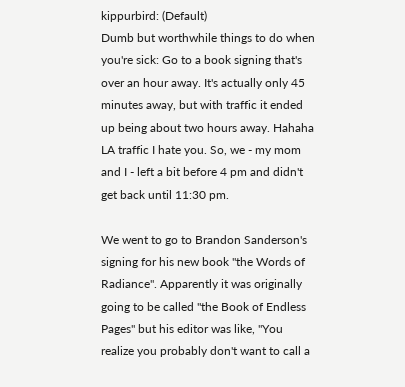kippurbird: (Default)
Dumb but worthwhile things to do when you're sick: Go to a book signing that's over an hour away. It's actually only 45 minutes away, but with traffic it ended up being about two hours away. Hahaha LA traffic I hate you. So, we - my mom and I - left a bit before 4 pm and didn't get back until 11:30 pm.

We went to go to Brandon Sanderson's signing for his new book "the Words of Radiance". Apparently it was originally going to be called "the Book of Endless Pages" but his editor was like, "You realize you probably don't want to call a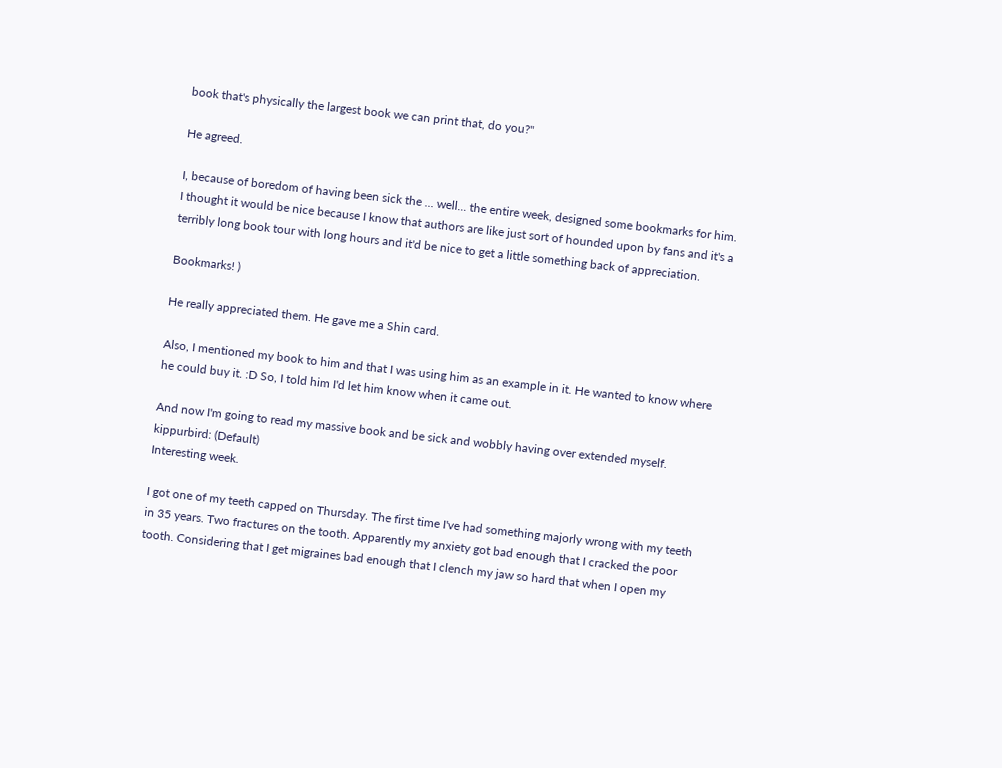book that's physically the largest book we can print that, do you?"

He agreed.

I, because of boredom of having been sick the ... well... the entire week, designed some bookmarks for him. I thought it would be nice because I know that authors are like just sort of hounded upon by fans and it's a terribly long book tour with long hours and it'd be nice to get a little something back of appreciation.

Bookmarks! )

He really appreciated them. He gave me a Shin card.

Also, I mentioned my book to him and that I was using him as an example in it. He wanted to know where he could buy it. :D So, I told him I'd let him know when it came out.

And now I'm going to read my massive book and be sick and wobbly having over extended myself.
kippurbird: (Default)
Interesting week.

I got one of my teeth capped on Thursday. The first time I've had something majorly wrong with my teeth in 35 years. Two fractures on the tooth. Apparently my anxiety got bad enough that I cracked the poor tooth. Considering that I get migraines bad enough that I clench my jaw so hard that when I open my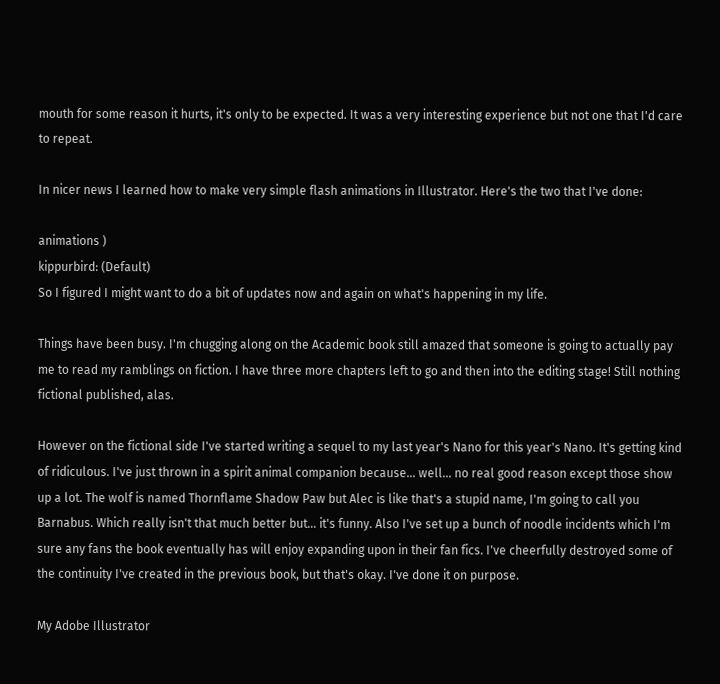mouth for some reason it hurts, it's only to be expected. It was a very interesting experience but not one that I'd care to repeat.

In nicer news I learned how to make very simple flash animations in Illustrator. Here's the two that I've done:

animations )
kippurbird: (Default)
So I figured I might want to do a bit of updates now and again on what's happening in my life.

Things have been busy. I'm chugging along on the Academic book still amazed that someone is going to actually pay me to read my ramblings on fiction. I have three more chapters left to go and then into the editing stage! Still nothing fictional published, alas.

However on the fictional side I've started writing a sequel to my last year's Nano for this year's Nano. It's getting kind of ridiculous. I've just thrown in a spirit animal companion because... well... no real good reason except those show up a lot. The wolf is named Thornflame Shadow Paw but Alec is like that's a stupid name, I'm going to call you Barnabus. Which really isn't that much better but... it's funny. Also I've set up a bunch of noodle incidents which I'm sure any fans the book eventually has will enjoy expanding upon in their fan fics. I've cheerfully destroyed some of the continuity I've created in the previous book, but that's okay. I've done it on purpose.

My Adobe Illustrator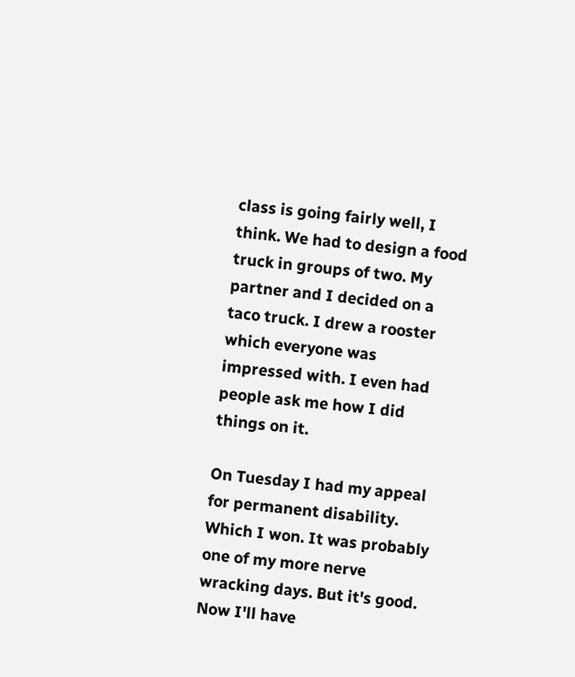class is going fairly well, I think. We had to design a food truck in groups of two. My partner and I decided on a taco truck. I drew a rooster which everyone was impressed with. I even had people ask me how I did things on it.

On Tuesday I had my appeal for permanent disability. Which I won. It was probably one of my more nerve wracking days. But it's good. Now I'll have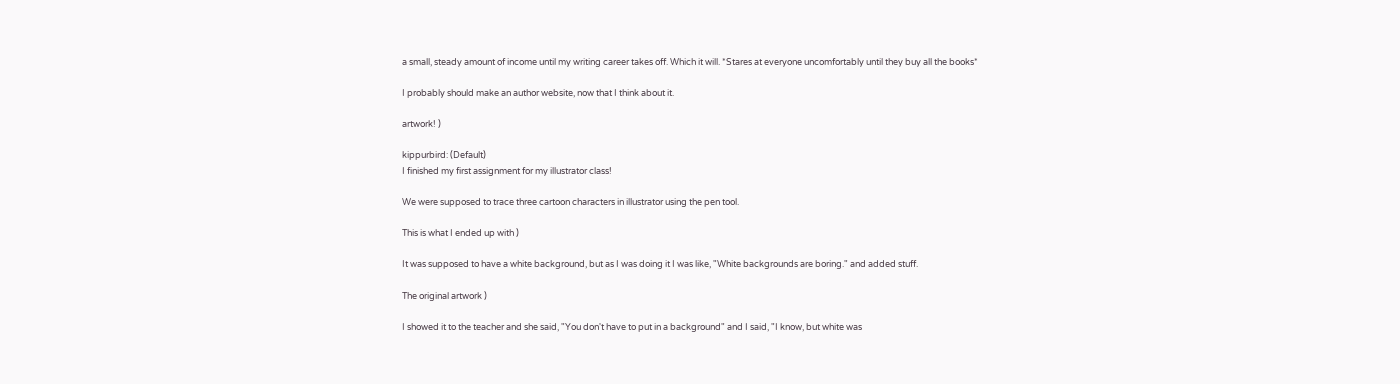a small, steady amount of income until my writing career takes off. Which it will. *Stares at everyone uncomfortably until they buy all the books*

I probably should make an author website, now that I think about it.

artwork! )

kippurbird: (Default)
I finished my first assignment for my illustrator class!

We were supposed to trace three cartoon characters in illustrator using the pen tool.

This is what I ended up with )

It was supposed to have a white background, but as I was doing it I was like, "White backgrounds are boring." and added stuff.

The original artwork )

I showed it to the teacher and she said, "You don't have to put in a background" and I said, "I know, but white was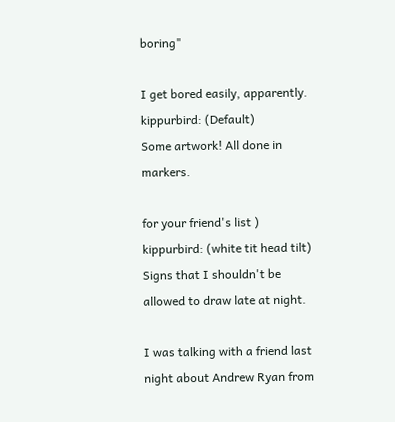boring"

I get bored easily, apparently.
kippurbird: (Default)
Some artwork! All done in markers.

for your friend's list )
kippurbird: (white tit head tilt)
Signs that I shouldn't be allowed to draw late at night.

I was talking with a friend last night about Andrew Ryan from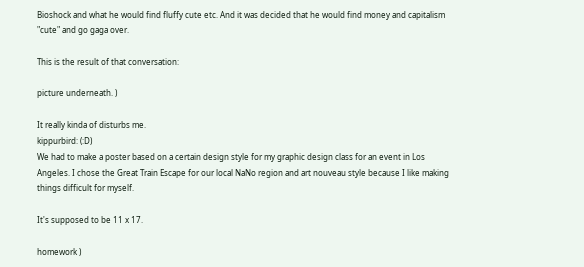Bioshock and what he would find fluffy cute etc. And it was decided that he would find money and capitalism "cute" and go gaga over.

This is the result of that conversation:

picture underneath. )

It really kinda of disturbs me.
kippurbird: (:D)
We had to make a poster based on a certain design style for my graphic design class for an event in Los Angeles. I chose the Great Train Escape for our local NaNo region and art nouveau style because I like making things difficult for myself.

It's supposed to be 11 x 17.

homework )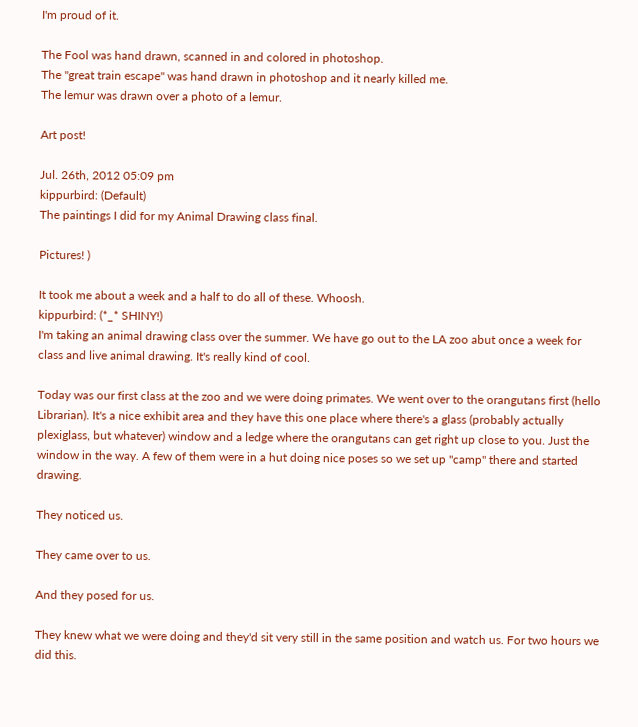I'm proud of it.

The Fool was hand drawn, scanned in and colored in photoshop.
The "great train escape" was hand drawn in photoshop and it nearly killed me.
The lemur was drawn over a photo of a lemur.

Art post!

Jul. 26th, 2012 05:09 pm
kippurbird: (Default)
The paintings I did for my Animal Drawing class final.

Pictures! )

It took me about a week and a half to do all of these. Whoosh.
kippurbird: (*_* SHINY!)
I'm taking an animal drawing class over the summer. We have go out to the LA zoo abut once a week for class and live animal drawing. It's really kind of cool.

Today was our first class at the zoo and we were doing primates. We went over to the orangutans first (hello Librarian). It's a nice exhibit area and they have this one place where there's a glass (probably actually plexiglass, but whatever) window and a ledge where the orangutans can get right up close to you. Just the window in the way. A few of them were in a hut doing nice poses so we set up "camp" there and started drawing.

They noticed us.

They came over to us.

And they posed for us.

They knew what we were doing and they'd sit very still in the same position and watch us. For two hours we did this.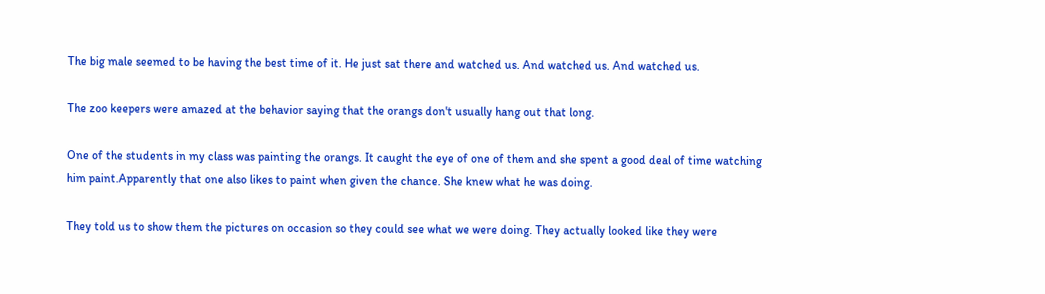The big male seemed to be having the best time of it. He just sat there and watched us. And watched us. And watched us.

The zoo keepers were amazed at the behavior saying that the orangs don't usually hang out that long.

One of the students in my class was painting the orangs. It caught the eye of one of them and she spent a good deal of time watching him paint.Apparently that one also likes to paint when given the chance. She knew what he was doing.

They told us to show them the pictures on occasion so they could see what we were doing. They actually looked like they were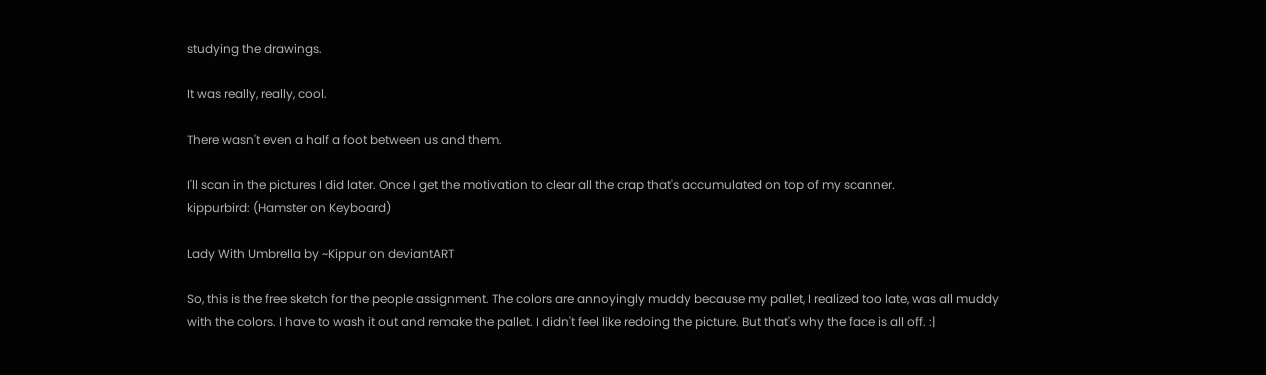studying the drawings.

It was really, really, cool.

There wasn't even a half a foot between us and them.

I'll scan in the pictures I did later. Once I get the motivation to clear all the crap that's accumulated on top of my scanner.
kippurbird: (Hamster on Keyboard)

Lady With Umbrella by ~Kippur on deviantART

So, this is the free sketch for the people assignment. The colors are annoyingly muddy because my pallet, I realized too late, was all muddy with the colors. I have to wash it out and remake the pallet. I didn't feel like redoing the picture. But that's why the face is all off. :|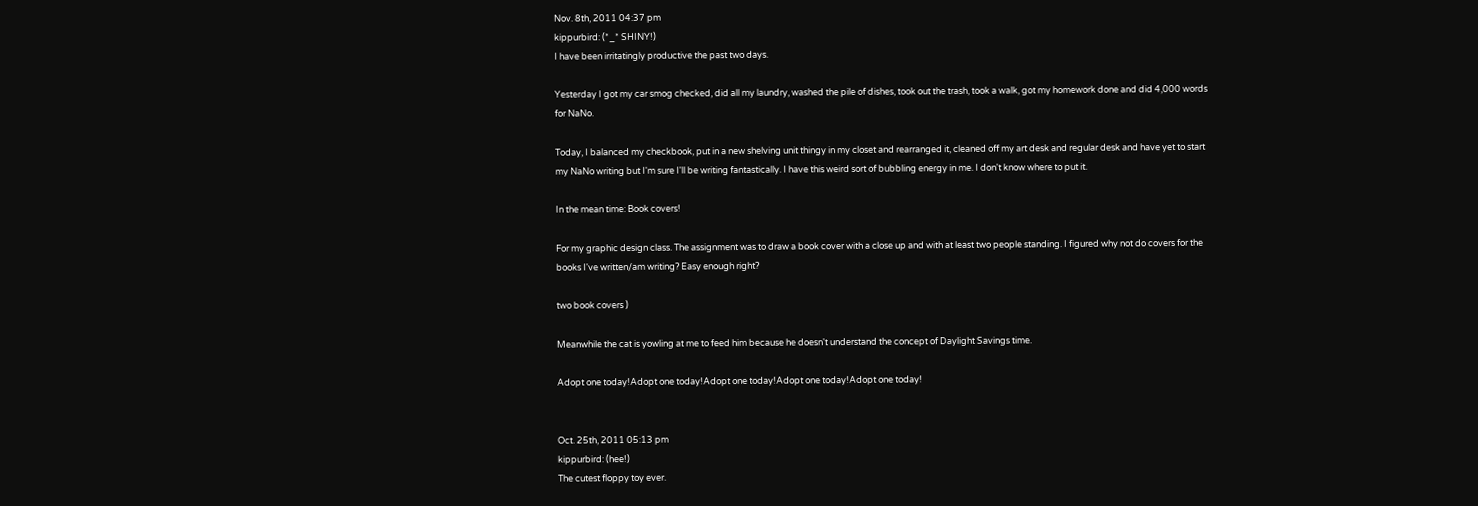Nov. 8th, 2011 04:37 pm
kippurbird: (*_* SHINY!)
I have been irritatingly productive the past two days.

Yesterday I got my car smog checked, did all my laundry, washed the pile of dishes, took out the trash, took a walk, got my homework done and did 4,000 words for NaNo.

Today, I balanced my checkbook, put in a new shelving unit thingy in my closet and rearranged it, cleaned off my art desk and regular desk and have yet to start my NaNo writing but I'm sure I'll be writing fantastically. I have this weird sort of bubbling energy in me. I don't know where to put it.

In the mean time: Book covers!

For my graphic design class. The assignment was to draw a book cover with a close up and with at least two people standing. I figured why not do covers for the books I've written/am writing? Easy enough right?

two book covers )

Meanwhile the cat is yowling at me to feed him because he doesn't understand the concept of Daylight Savings time.

Adopt one today!Adopt one today!Adopt one today!Adopt one today!Adopt one today!


Oct. 25th, 2011 05:13 pm
kippurbird: (hee!)
The cutest floppy toy ever.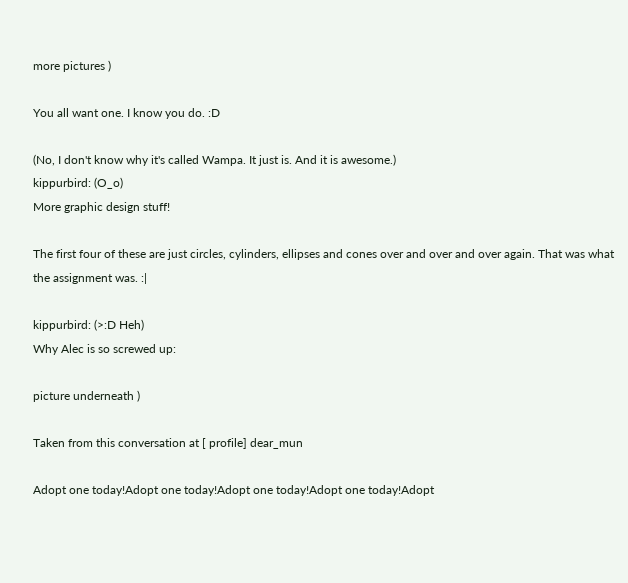more pictures )

You all want one. I know you do. :D

(No, I don't know why it's called Wampa. It just is. And it is awesome.)
kippurbird: (O_o)
More graphic design stuff!

The first four of these are just circles, cylinders, ellipses and cones over and over and over again. That was what the assignment was. :|

kippurbird: (>:D Heh)
Why Alec is so screwed up:

picture underneath )

Taken from this conversation at [ profile] dear_mun

Adopt one today!Adopt one today!Adopt one today!Adopt one today!Adopt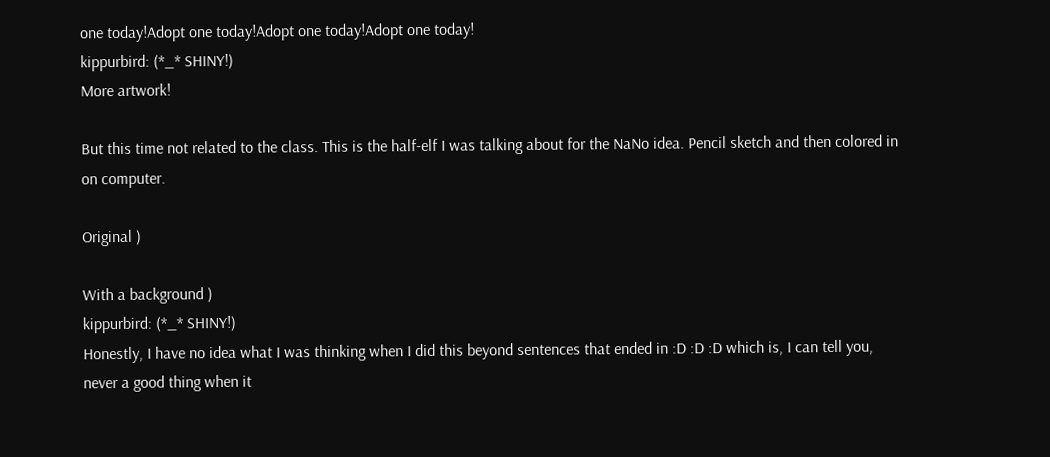one today!Adopt one today!Adopt one today!Adopt one today!
kippurbird: (*_* SHINY!)
More artwork!

But this time not related to the class. This is the half-elf I was talking about for the NaNo idea. Pencil sketch and then colored in on computer.

Original )

With a background )
kippurbird: (*_* SHINY!)
Honestly, I have no idea what I was thinking when I did this beyond sentences that ended in :D :D :D which is, I can tell you, never a good thing when it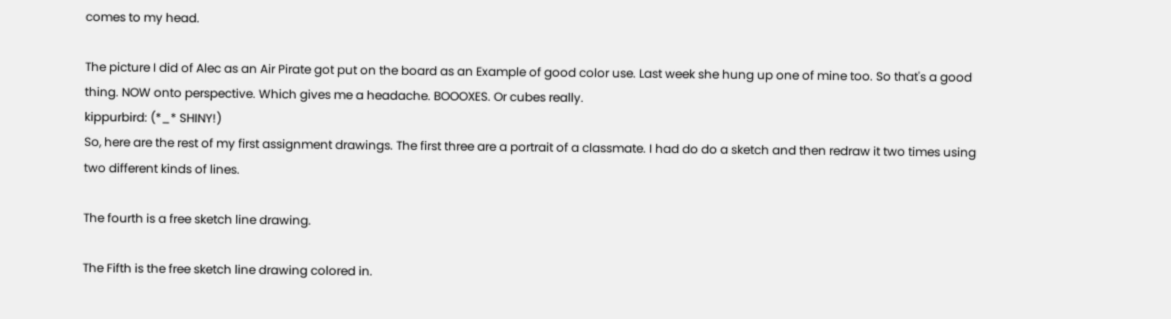comes to my head.

The picture I did of Alec as an Air Pirate got put on the board as an Example of good color use. Last week she hung up one of mine too. So that's a good thing. NOW onto perspective. Which gives me a headache. BOOOXES. Or cubes really.
kippurbird: (*_* SHINY!)
So, here are the rest of my first assignment drawings. The first three are a portrait of a classmate. I had do do a sketch and then redraw it two times using two different kinds of lines.

The fourth is a free sketch line drawing.

The Fifth is the free sketch line drawing colored in.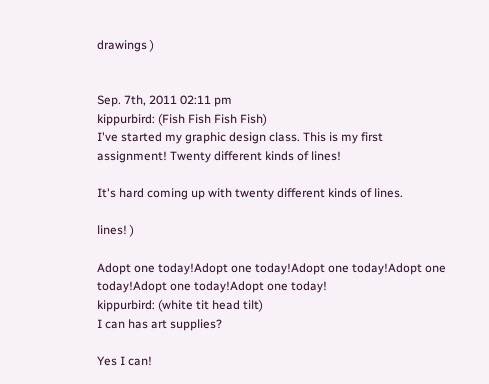drawings )


Sep. 7th, 2011 02:11 pm
kippurbird: (Fish Fish Fish Fish)
I've started my graphic design class. This is my first assignment! Twenty different kinds of lines!

It's hard coming up with twenty different kinds of lines.

lines! )

Adopt one today!Adopt one today!Adopt one today!Adopt one today!Adopt one today!Adopt one today!
kippurbird: (white tit head tilt)
I can has art supplies?

Yes I can!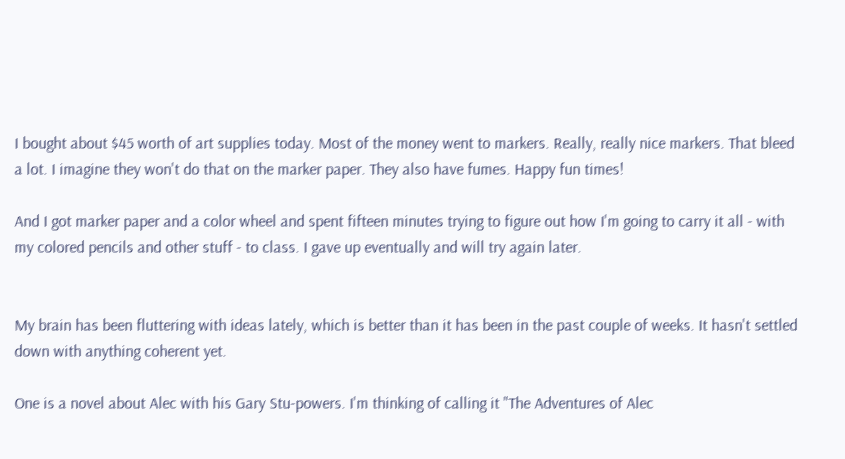I bought about $45 worth of art supplies today. Most of the money went to markers. Really, really nice markers. That bleed a lot. I imagine they won't do that on the marker paper. They also have fumes. Happy fun times!

And I got marker paper and a color wheel and spent fifteen minutes trying to figure out how I'm going to carry it all - with my colored pencils and other stuff - to class. I gave up eventually and will try again later.


My brain has been fluttering with ideas lately, which is better than it has been in the past couple of weeks. It hasn't settled down with anything coherent yet.

One is a novel about Alec with his Gary Stu-powers. I'm thinking of calling it "The Adventures of Alec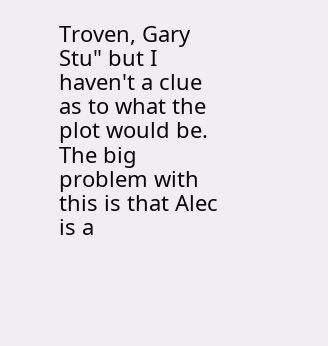Troven, Gary Stu" but I haven't a clue as to what the plot would be. The big problem with this is that Alec is a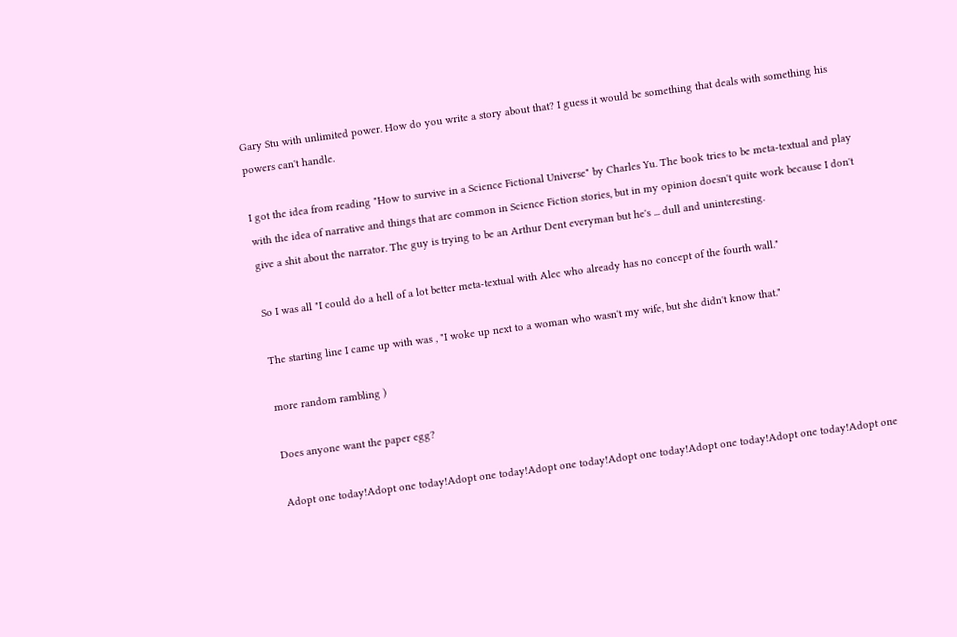Gary Stu with unlimited power. How do you write a story about that? I guess it would be something that deals with something his powers can't handle.

I got the idea from reading "How to survive in a Science Fictional Universe" by Charles Yu. The book tries to be meta-textual and play with the idea of narrative and things that are common in Science Fiction stories, but in my opinion doesn't quite work because I don't give a shit about the narrator. The guy is trying to be an Arthur Dent everyman but he's ... dull and uninteresting.

So I was all "I could do a hell of a lot better meta-textual with Alec who already has no concept of the fourth wall."

The starting line I came up with was , "I woke up next to a woman who wasn't my wife, but she didn't know that."

more random rambling )

Does anyone want the paper egg?

Adopt one today!Adopt one today!Adopt one today!Adopt one today!Adopt one today!Adopt one today!Adopt one today!Adopt one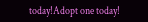today!Adopt one today!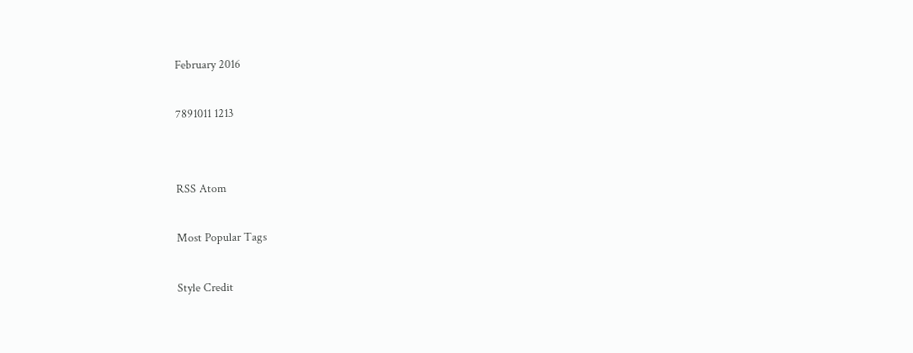February 2016

7891011 1213


RSS Atom

Most Popular Tags

Style Credit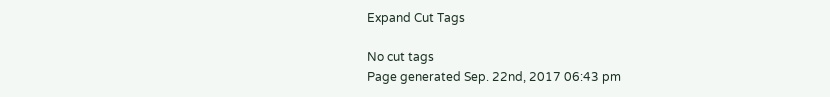Expand Cut Tags

No cut tags
Page generated Sep. 22nd, 2017 06:43 pm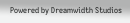Powered by Dreamwidth Studios